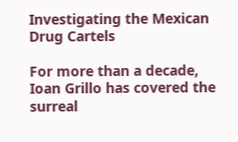Investigating the Mexican Drug Cartels

For more than a decade, Ioan Grillo has covered the surreal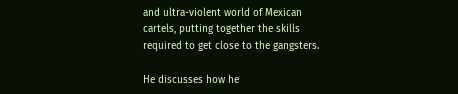and ultra-violent world of Mexican cartels, putting together the skills required to get close to the gangsters.

He discusses how he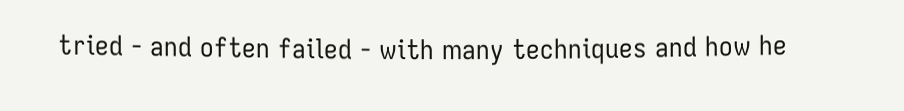tried - and often failed - with many techniques and how he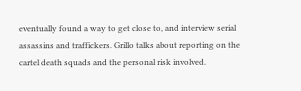eventually found a way to get close to, and interview serial assassins and traffickers. Grillo talks about reporting on the cartel death squads and the personal risk involved.